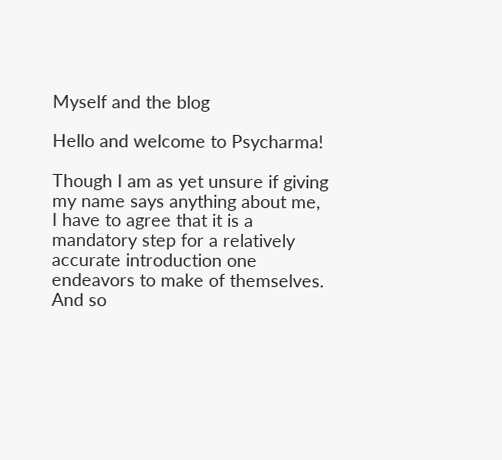Myself and the blog

Hello and welcome to Psycharma!

Though I am as yet unsure if giving my name says anything about me, I have to agree that it is a mandatory step for a relatively accurate introduction one endeavors to make of themselves. And so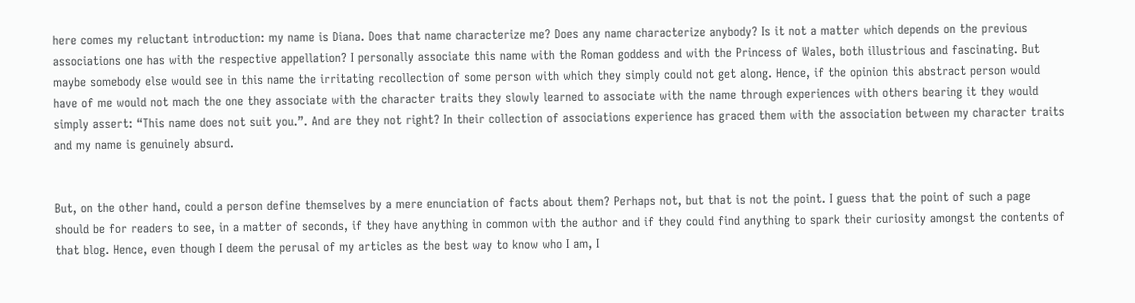here comes my reluctant introduction: my name is Diana. Does that name characterize me? Does any name characterize anybody? Is it not a matter which depends on the previous associations one has with the respective appellation? I personally associate this name with the Roman goddess and with the Princess of Wales, both illustrious and fascinating. But maybe somebody else would see in this name the irritating recollection of some person with which they simply could not get along. Hence, if the opinion this abstract person would have of me would not mach the one they associate with the character traits they slowly learned to associate with the name through experiences with others bearing it they would simply assert: “This name does not suit you.”. And are they not right? In their collection of associations experience has graced them with the association between my character traits and my name is genuinely absurd.


But, on the other hand, could a person define themselves by a mere enunciation of facts about them? Perhaps not, but that is not the point. I guess that the point of such a page should be for readers to see, in a matter of seconds, if they have anything in common with the author and if they could find anything to spark their curiosity amongst the contents of that blog. Hence, even though I deem the perusal of my articles as the best way to know who I am, I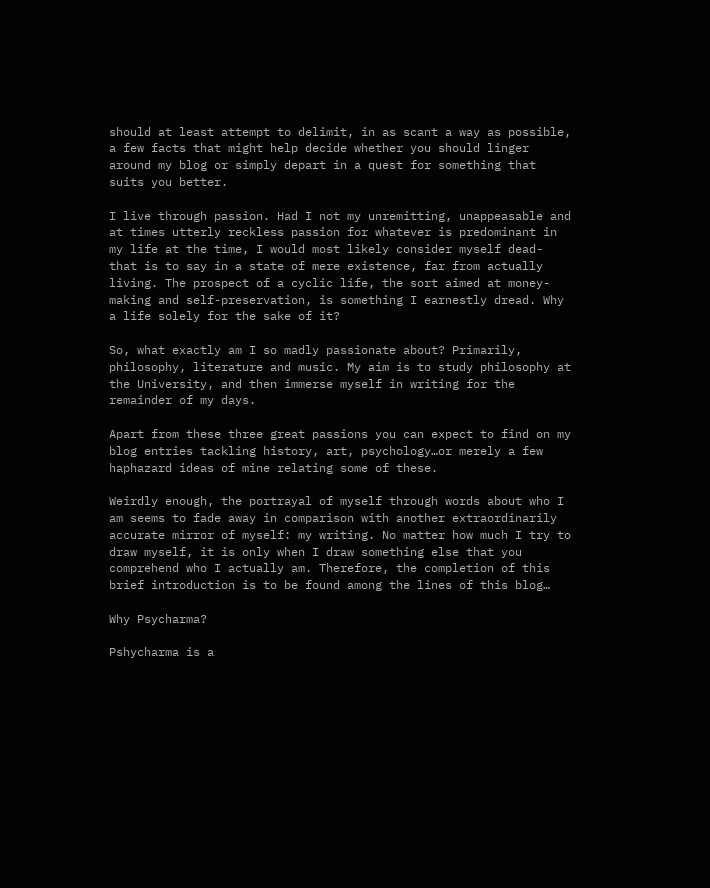should at least attempt to delimit, in as scant a way as possible, a few facts that might help decide whether you should linger around my blog or simply depart in a quest for something that suits you better.

I live through passion. Had I not my unremitting, unappeasable and at times utterly reckless passion for whatever is predominant in my life at the time, I would most likely consider myself dead- that is to say in a state of mere existence, far from actually living. The prospect of a cyclic life, the sort aimed at money-making and self-preservation, is something I earnestly dread. Why a life solely for the sake of it?

So, what exactly am I so madly passionate about? Primarily, philosophy, literature and music. My aim is to study philosophy at the University, and then immerse myself in writing for the remainder of my days.

Apart from these three great passions you can expect to find on my blog entries tackling history, art, psychology…or merely a few haphazard ideas of mine relating some of these.

Weirdly enough, the portrayal of myself through words about who I am seems to fade away in comparison with another extraordinarily accurate mirror of myself: my writing. No matter how much I try to draw myself, it is only when I draw something else that you comprehend who I actually am. Therefore, the completion of this brief introduction is to be found among the lines of this blog…

Why Psycharma?

Pshycharma is a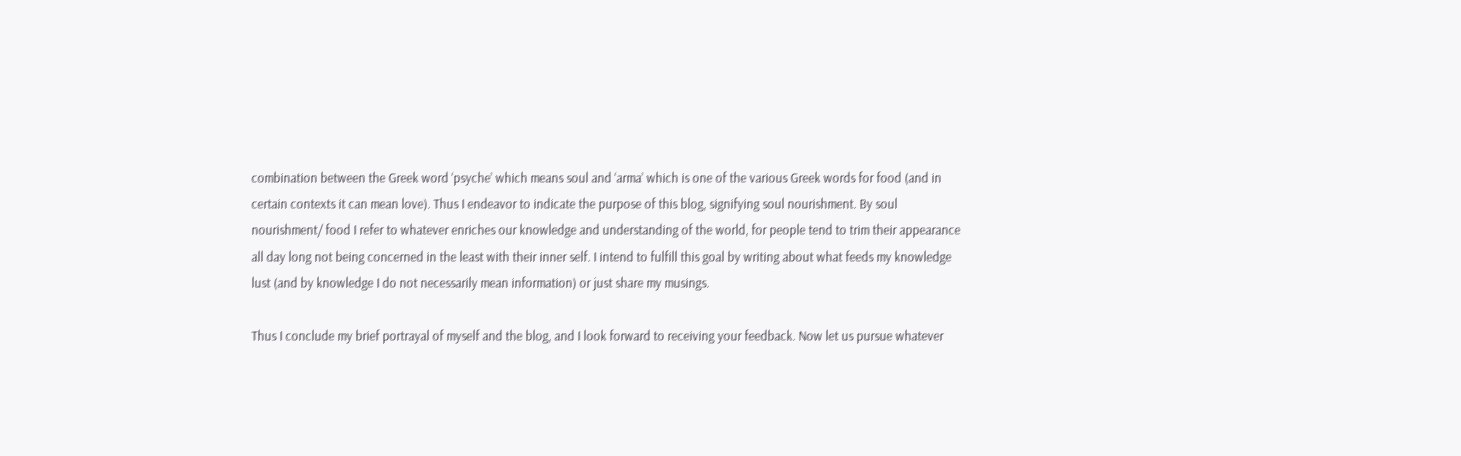combination between the Greek word ‘psyche’ which means soul and ‘arma’ which is one of the various Greek words for food (and in certain contexts it can mean love). Thus I endeavor to indicate the purpose of this blog, signifying soul nourishment. By soul nourishment/ food I refer to whatever enriches our knowledge and understanding of the world, for people tend to trim their appearance all day long not being concerned in the least with their inner self. I intend to fulfill this goal by writing about what feeds my knowledge lust (and by knowledge I do not necessarily mean information) or just share my musings.

Thus I conclude my brief portrayal of myself and the blog, and I look forward to receiving your feedback. Now let us pursue whatever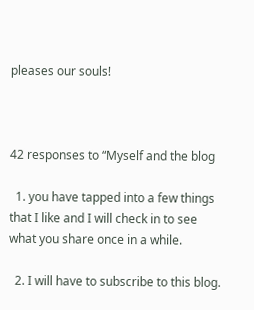pleases our souls!



42 responses to “Myself and the blog

  1. you have tapped into a few things that I like and I will check in to see what you share once in a while.

  2. I will have to subscribe to this blog.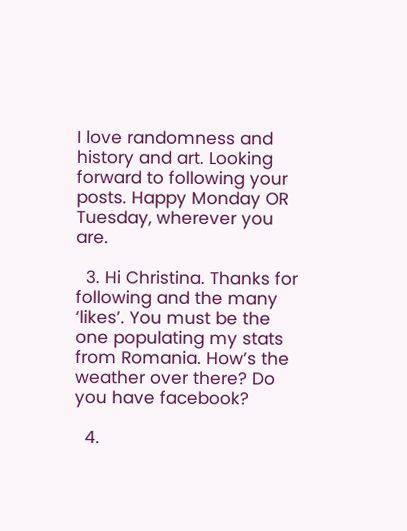I love randomness and history and art. Looking forward to following your posts. Happy Monday OR Tuesday, wherever you are.

  3. Hi Christina. Thanks for following and the many ‘likes’. You must be the one populating my stats from Romania. How’s the weather over there? Do you have facebook?

  4.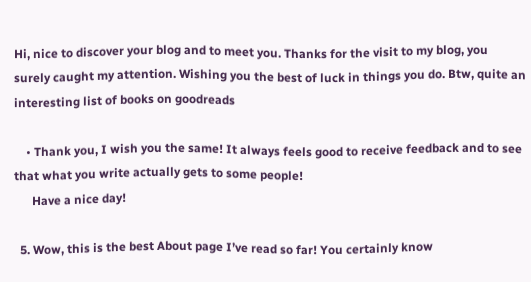Hi, nice to discover your blog and to meet you. Thanks for the visit to my blog, you surely caught my attention. Wishing you the best of luck in things you do. Btw, quite an interesting list of books on goodreads

    • Thank you, I wish you the same! It always feels good to receive feedback and to see that what you write actually gets to some people!
      Have a nice day!

  5. Wow, this is the best About page I’ve read so far! You certainly know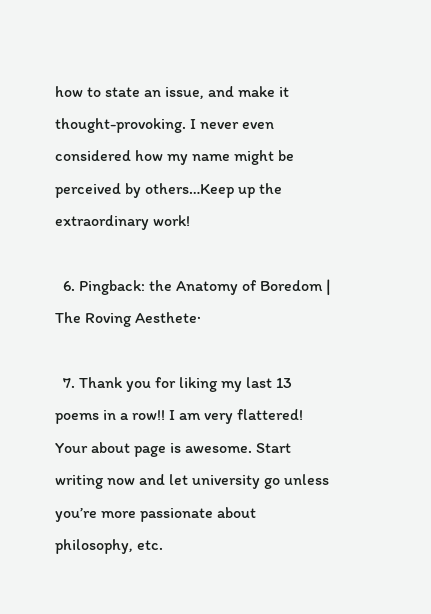how to state an issue, and make it thought-provoking. I never even considered how my name might be perceived by others…Keep up the extraordinary work!

  6. Pingback: the Anatomy of Boredom | The Roving Aesthete·

  7. Thank you for liking my last 13 poems in a row!! I am very flattered! Your about page is awesome. Start writing now and let university go unless you’re more passionate about philosophy, etc.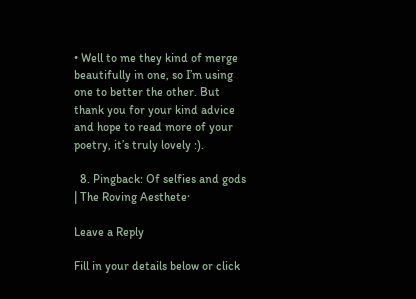• Well to me they kind of merge beautifully in one, so I’m using one to better the other. But thank you for your kind advice and hope to read more of your poetry, it’s truly lovely :).

  8. Pingback: Of selfies and gods | The Roving Aesthete·

Leave a Reply

Fill in your details below or click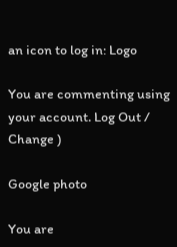an icon to log in: Logo

You are commenting using your account. Log Out /  Change )

Google photo

You are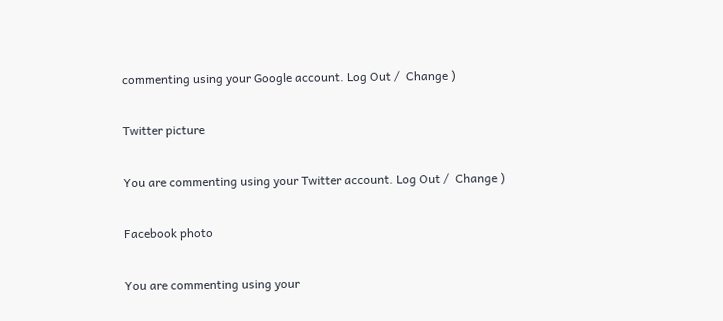commenting using your Google account. Log Out /  Change )

Twitter picture

You are commenting using your Twitter account. Log Out /  Change )

Facebook photo

You are commenting using your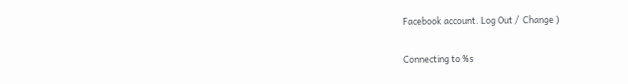Facebook account. Log Out /  Change )

Connecting to %s